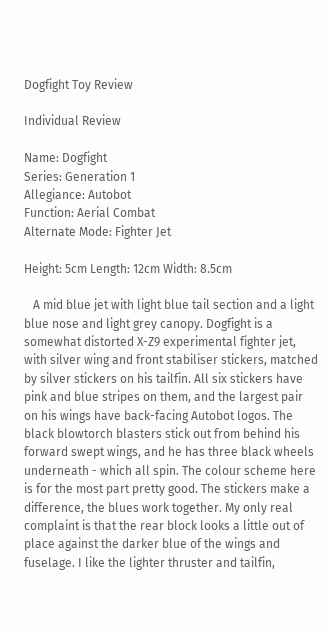Dogfight Toy Review

Individual Review

Name: Dogfight
Series: Generation 1
Allegiance: Autobot
Function: Aerial Combat
Alternate Mode: Fighter Jet

Height: 5cm Length: 12cm Width: 8.5cm

   A mid blue jet with light blue tail section and a light blue nose and light grey canopy. Dogfight is a somewhat distorted X-Z9 experimental fighter jet, with silver wing and front stabiliser stickers, matched by silver stickers on his tailfin. All six stickers have pink and blue stripes on them, and the largest pair on his wings have back-facing Autobot logos. The black blowtorch blasters stick out from behind his forward swept wings, and he has three black wheels underneath - which all spin. The colour scheme here is for the most part pretty good. The stickers make a difference, the blues work together. My only real complaint is that the rear block looks a little out of place against the darker blue of the wings and fuselage. I like the lighter thruster and tailfin,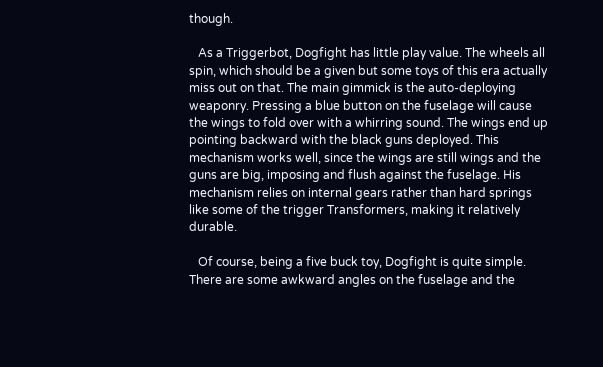though.

   As a Triggerbot, Dogfight has little play value. The wheels all spin, which should be a given but some toys of this era actually miss out on that. The main gimmick is the auto-deploying weaponry. Pressing a blue button on the fuselage will cause the wings to fold over with a whirring sound. The wings end up pointing backward with the black guns deployed. This mechanism works well, since the wings are still wings and the guns are big, imposing and flush against the fuselage. His mechanism relies on internal gears rather than hard springs like some of the trigger Transformers, making it relatively durable.

   Of course, being a five buck toy, Dogfight is quite simple. There are some awkward angles on the fuselage and the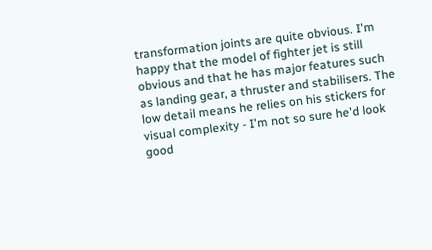transformation joints are quite obvious. I'm happy that the model of fighter jet is still obvious and that he has major features such as landing gear, a thruster and stabilisers. The low detail means he relies on his stickers for visual complexity - I'm not so sure he'd look good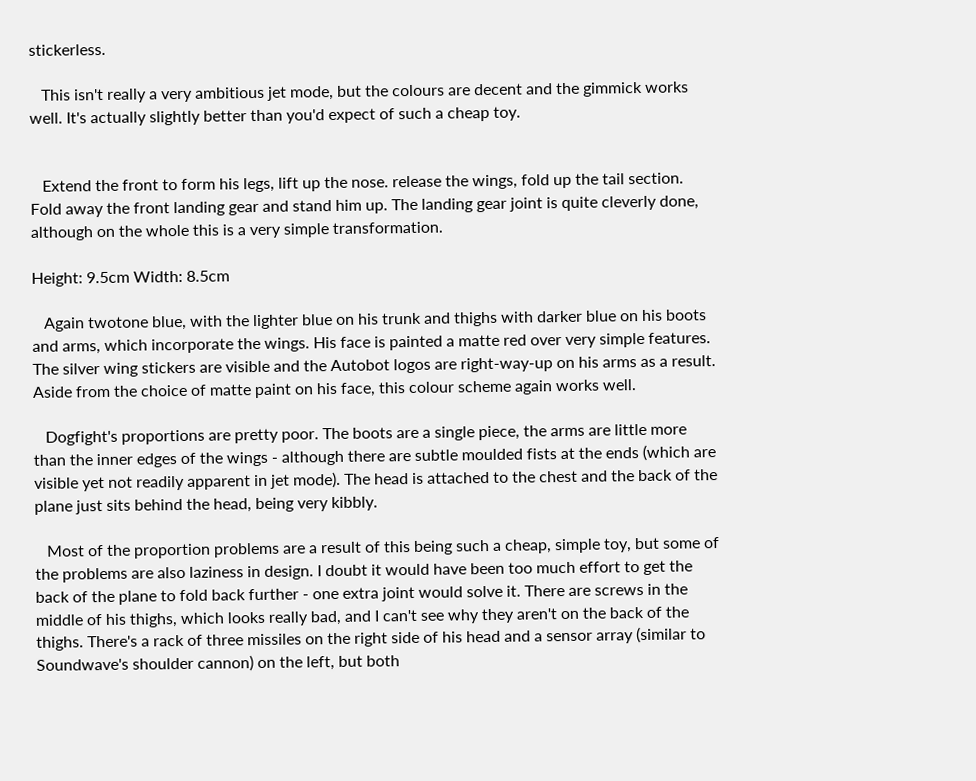stickerless.

   This isn't really a very ambitious jet mode, but the colours are decent and the gimmick works well. It's actually slightly better than you'd expect of such a cheap toy.


   Extend the front to form his legs, lift up the nose. release the wings, fold up the tail section. Fold away the front landing gear and stand him up. The landing gear joint is quite cleverly done, although on the whole this is a very simple transformation.

Height: 9.5cm Width: 8.5cm

   Again twotone blue, with the lighter blue on his trunk and thighs with darker blue on his boots and arms, which incorporate the wings. His face is painted a matte red over very simple features. The silver wing stickers are visible and the Autobot logos are right-way-up on his arms as a result. Aside from the choice of matte paint on his face, this colour scheme again works well.

   Dogfight's proportions are pretty poor. The boots are a single piece, the arms are little more than the inner edges of the wings - although there are subtle moulded fists at the ends (which are visible yet not readily apparent in jet mode). The head is attached to the chest and the back of the plane just sits behind the head, being very kibbly.

   Most of the proportion problems are a result of this being such a cheap, simple toy, but some of the problems are also laziness in design. I doubt it would have been too much effort to get the back of the plane to fold back further - one extra joint would solve it. There are screws in the middle of his thighs, which looks really bad, and I can't see why they aren't on the back of the thighs. There's a rack of three missiles on the right side of his head and a sensor array (similar to Soundwave's shoulder cannon) on the left, but both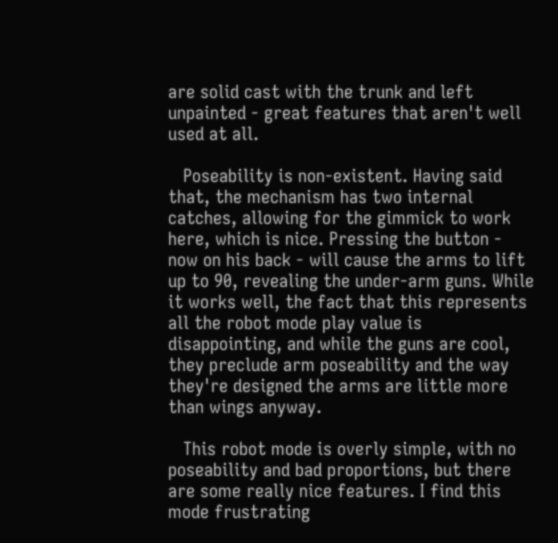are solid cast with the trunk and left unpainted - great features that aren't well used at all.

   Poseability is non-existent. Having said that, the mechanism has two internal catches, allowing for the gimmick to work here, which is nice. Pressing the button - now on his back - will cause the arms to lift up to 90, revealing the under-arm guns. While it works well, the fact that this represents all the robot mode play value is disappointing, and while the guns are cool, they preclude arm poseability and the way they're designed the arms are little more than wings anyway.

   This robot mode is overly simple, with no poseability and bad proportions, but there are some really nice features. I find this mode frustrating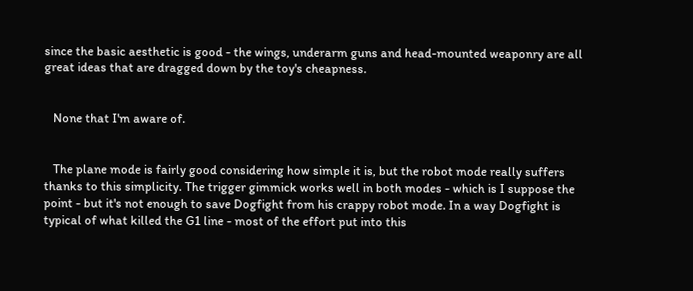since the basic aesthetic is good - the wings, underarm guns and head-mounted weaponry are all great ideas that are dragged down by the toy's cheapness.


   None that I'm aware of.


   The plane mode is fairly good considering how simple it is, but the robot mode really suffers thanks to this simplicity. The trigger gimmick works well in both modes - which is I suppose the point - but it's not enough to save Dogfight from his crappy robot mode. In a way Dogfight is typical of what killed the G1 line - most of the effort put into this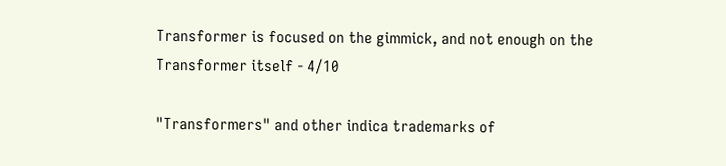Transformer is focused on the gimmick, and not enough on the Transformer itself - 4/10

"Transformers" and other indica trademarks of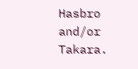Hasbro and/or Takara.